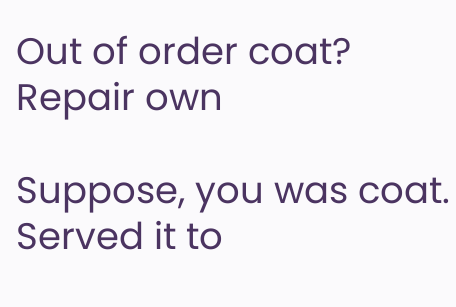Out of order coat? Repair own

Suppose, you was coat. Served it to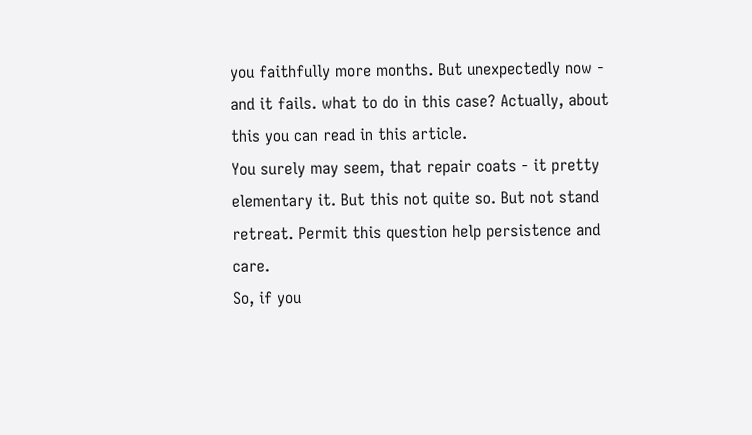you faithfully more months. But unexpectedly now - and it fails. what to do in this case? Actually, about this you can read in this article.
You surely may seem, that repair coats - it pretty elementary it. But this not quite so. But not stand retreat. Permit this question help persistence and care.
So, if you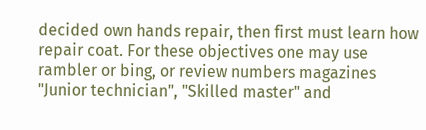decided own hands repair, then first must learn how repair coat. For these objectives one may use rambler or bing, or review numbers magazines "Junior technician", "Skilled master" and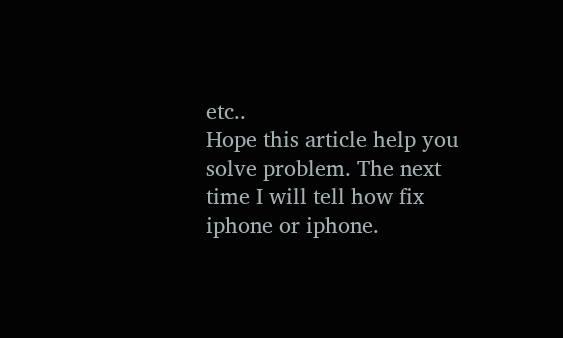etc..
Hope this article help you solve problem. The next time I will tell how fix iphone or iphone.